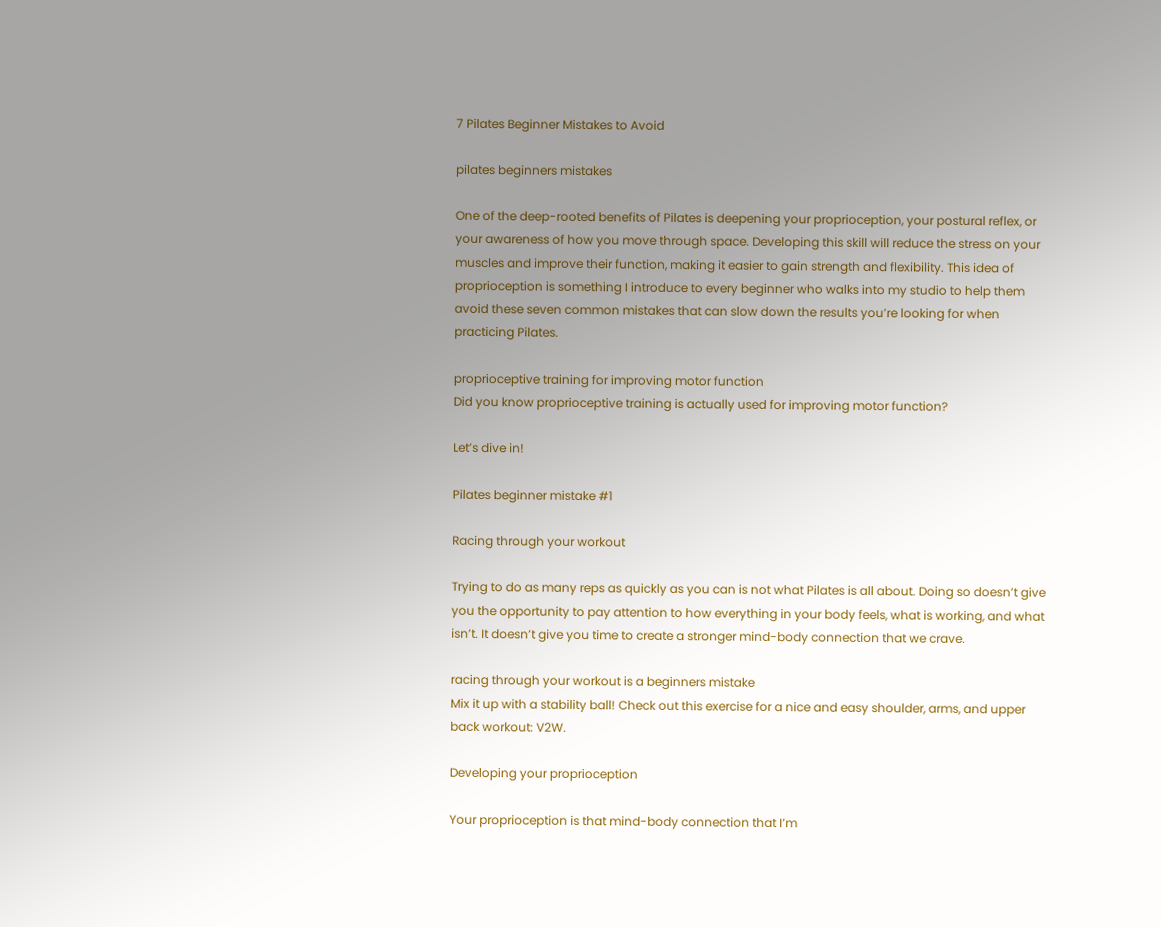7 Pilates Beginner Mistakes to Avoid

pilates beginners mistakes

One of the deep-rooted benefits of Pilates is deepening your proprioception, your postural reflex, or your awareness of how you move through space. Developing this skill will reduce the stress on your muscles and improve their function, making it easier to gain strength and flexibility. This idea of proprioception is something I introduce to every beginner who walks into my studio to help them avoid these seven common mistakes that can slow down the results you’re looking for when practicing Pilates.

proprioceptive training for improving motor function
Did you know proprioceptive training is actually used for improving motor function?

Let’s dive in!

Pilates beginner mistake #1

Racing through your workout

Trying to do as many reps as quickly as you can is not what Pilates is all about. Doing so doesn’t give you the opportunity to pay attention to how everything in your body feels, what is working, and what isn’t. It doesn’t give you time to create a stronger mind-body connection that we crave.

racing through your workout is a beginners mistake
Mix it up with a stability ball! Check out this exercise for a nice and easy shoulder, arms, and upper back workout: V2W.

Developing your proprioception

Your proprioception is that mind-body connection that I’m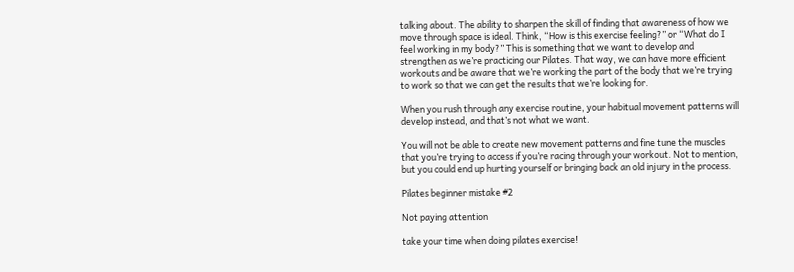talking about. The ability to sharpen the skill of finding that awareness of how we move through space is ideal. Think, “How is this exercise feeling?” or “What do I feel working in my body?” This is something that we want to develop and strengthen as we’re practicing our Pilates. That way, we can have more efficient workouts and be aware that we’re working the part of the body that we’re trying to work so that we can get the results that we’re looking for.

When you rush through any exercise routine, your habitual movement patterns will develop instead, and that’s not what we want.

You will not be able to create new movement patterns and fine tune the muscles that you’re trying to access if you’re racing through your workout. Not to mention, but you could end up hurting yourself or bringing back an old injury in the process.

Pilates beginner mistake #2

Not paying attention

take your time when doing pilates exercise!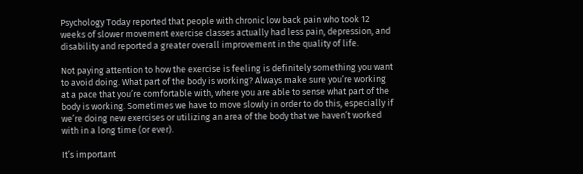Psychology Today reported that people with chronic low back pain who took 12 weeks of slower movement exercise classes actually had less pain, depression, and disability and reported a greater overall improvement in the quality of life.

Not paying attention to how the exercise is feeling is definitely something you want to avoid doing. What part of the body is working? Always make sure you’re working at a pace that you’re comfortable with, where you are able to sense what part of the body is working. Sometimes we have to move slowly in order to do this, especially if we’re doing new exercises or utilizing an area of the body that we haven’t worked with in a long time (or ever).

It’s important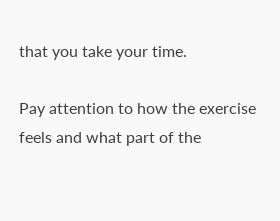that you take your time.

Pay attention to how the exercise feels and what part of the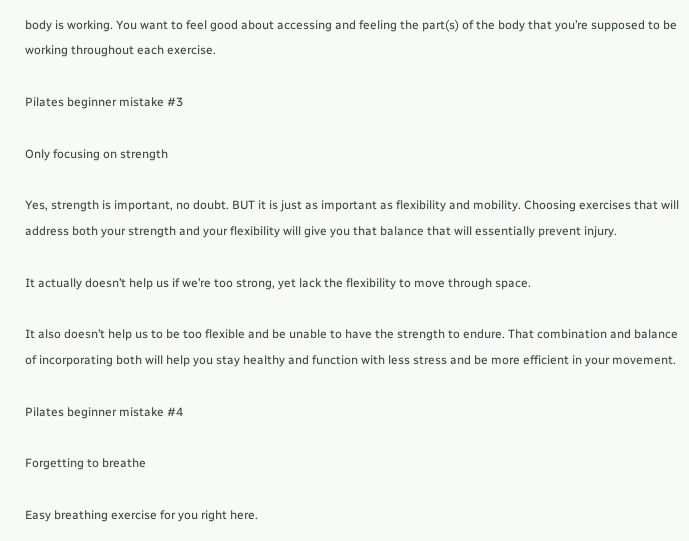body is working. You want to feel good about accessing and feeling the part(s) of the body that you’re supposed to be working throughout each exercise.

Pilates beginner mistake #3

Only focusing on strength

Yes, strength is important, no doubt. BUT it is just as important as flexibility and mobility. Choosing exercises that will address both your strength and your flexibility will give you that balance that will essentially prevent injury.

It actually doesn’t help us if we’re too strong, yet lack the flexibility to move through space.

It also doesn’t help us to be too flexible and be unable to have the strength to endure. That combination and balance of incorporating both will help you stay healthy and function with less stress and be more efficient in your movement.

Pilates beginner mistake #4

Forgetting to breathe

Easy breathing exercise for you right here.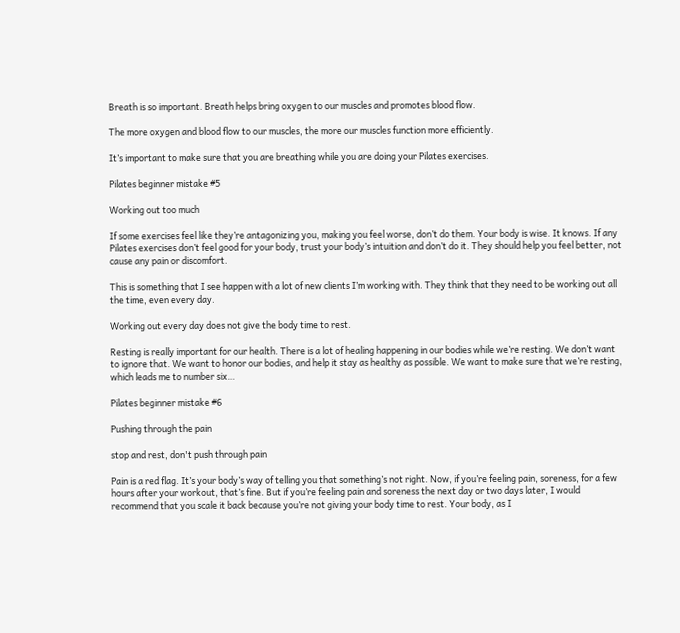Breath is so important. Breath helps bring oxygen to our muscles and promotes blood flow.

The more oxygen and blood flow to our muscles, the more our muscles function more efficiently.

It’s important to make sure that you are breathing while you are doing your Pilates exercises.

Pilates beginner mistake #5

Working out too much

If some exercises feel like they’re antagonizing you, making you feel worse, don’t do them. Your body is wise. It knows. If any Pilates exercises don’t feel good for your body, trust your body’s intuition and don’t do it. They should help you feel better, not cause any pain or discomfort.

This is something that I see happen with a lot of new clients I’m working with. They think that they need to be working out all the time, even every day.

Working out every day does not give the body time to rest.

Resting is really important for our health. There is a lot of healing happening in our bodies while we’re resting. We don’t want to ignore that. We want to honor our bodies, and help it stay as healthy as possible. We want to make sure that we’re resting, which leads me to number six…

Pilates beginner mistake #6

Pushing through the pain

stop and rest, don't push through pain

Pain is a red flag. It’s your body’s way of telling you that something’s not right. Now, if you’re feeling pain, soreness, for a few hours after your workout, that’s fine. But if you’re feeling pain and soreness the next day or two days later, I would recommend that you scale it back because you’re not giving your body time to rest. Your body, as I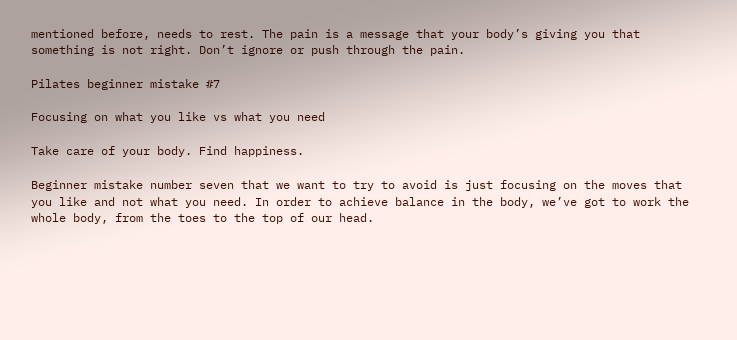mentioned before, needs to rest. The pain is a message that your body’s giving you that something is not right. Don’t ignore or push through the pain.

Pilates beginner mistake #7

Focusing on what you like vs what you need

Take care of your body. Find happiness.

Beginner mistake number seven that we want to try to avoid is just focusing on the moves that you like and not what you need. In order to achieve balance in the body, we’ve got to work the whole body, from the toes to the top of our head.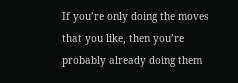If you’re only doing the moves that you like, then you’re probably already doing them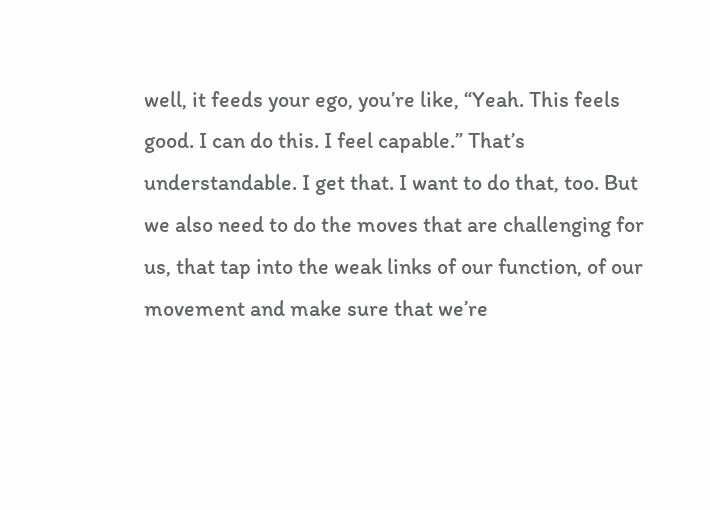well, it feeds your ego, you’re like, “Yeah. This feels good. I can do this. I feel capable.” That’s understandable. I get that. I want to do that, too. But we also need to do the moves that are challenging for us, that tap into the weak links of our function, of our movement and make sure that we’re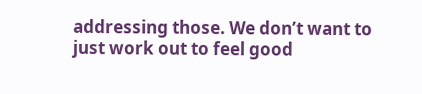addressing those. We don’t want to just work out to feel good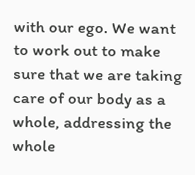with our ego. We want to work out to make sure that we are taking care of our body as a whole, addressing the whole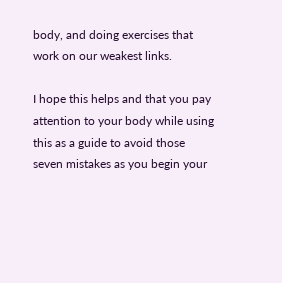body, and doing exercises that work on our weakest links.

I hope this helps and that you pay attention to your body while using this as a guide to avoid those seven mistakes as you begin your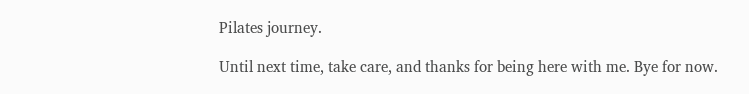Pilates journey.

Until next time, take care, and thanks for being here with me. Bye for now.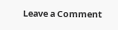Leave a Comment